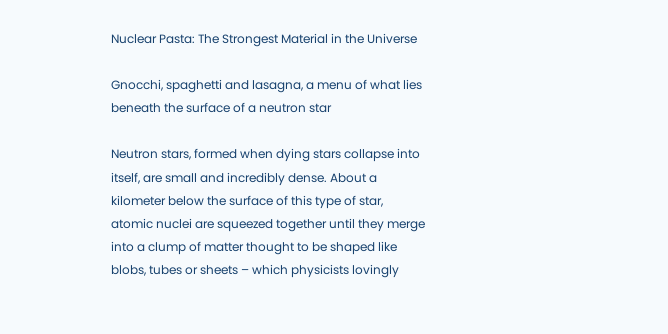Nuclear Pasta: The Strongest Material in the Universe

Gnocchi, spaghetti and lasagna, a menu of what lies beneath the surface of a neutron star

Neutron stars, formed when dying stars collapse into itself, are small and incredibly dense. About a kilometer below the surface of this type of star, atomic nuclei are squeezed together until they merge into a clump of matter thought to be shaped like blobs, tubes or sheets – which physicists lovingly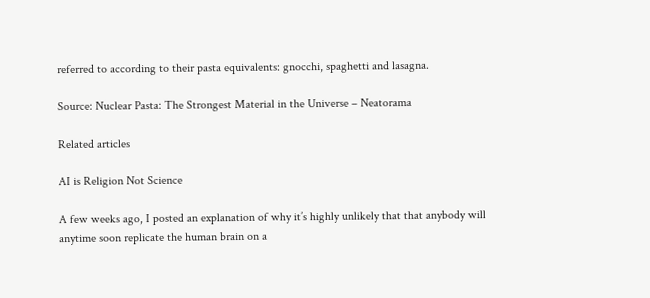referred to according to their pasta equivalents: gnocchi, spaghetti and lasagna.

Source: Nuclear Pasta: The Strongest Material in the Universe – Neatorama

Related articles

AI is Religion Not Science

A few weeks ago, I posted an explanation of why it’s highly unlikely that that anybody will anytime soon replicate the human brain on a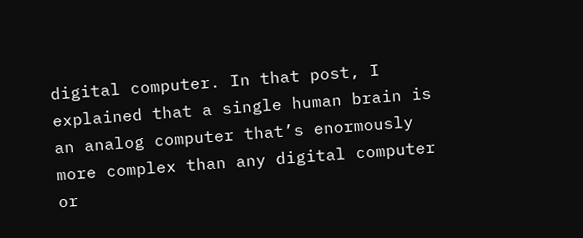digital computer. In that post, I explained that a single human brain is an analog computer that’s enormously more complex than any digital computer or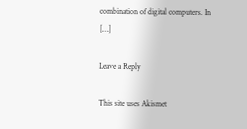combination of digital computers. In […]

Leave a Reply

This site uses Akismet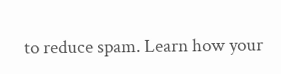to reduce spam. Learn how your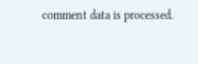comment data is processed.